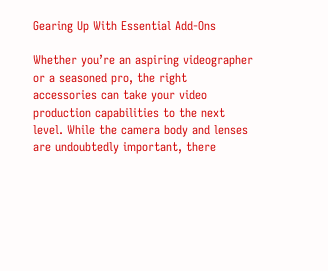Gearing Up With Essential Add-Ons

Whether you’re an aspiring videographer or a seasoned pro, the right accessories can take your video production capabilities to the next level. While the camera body and lenses are undoubtedly important, there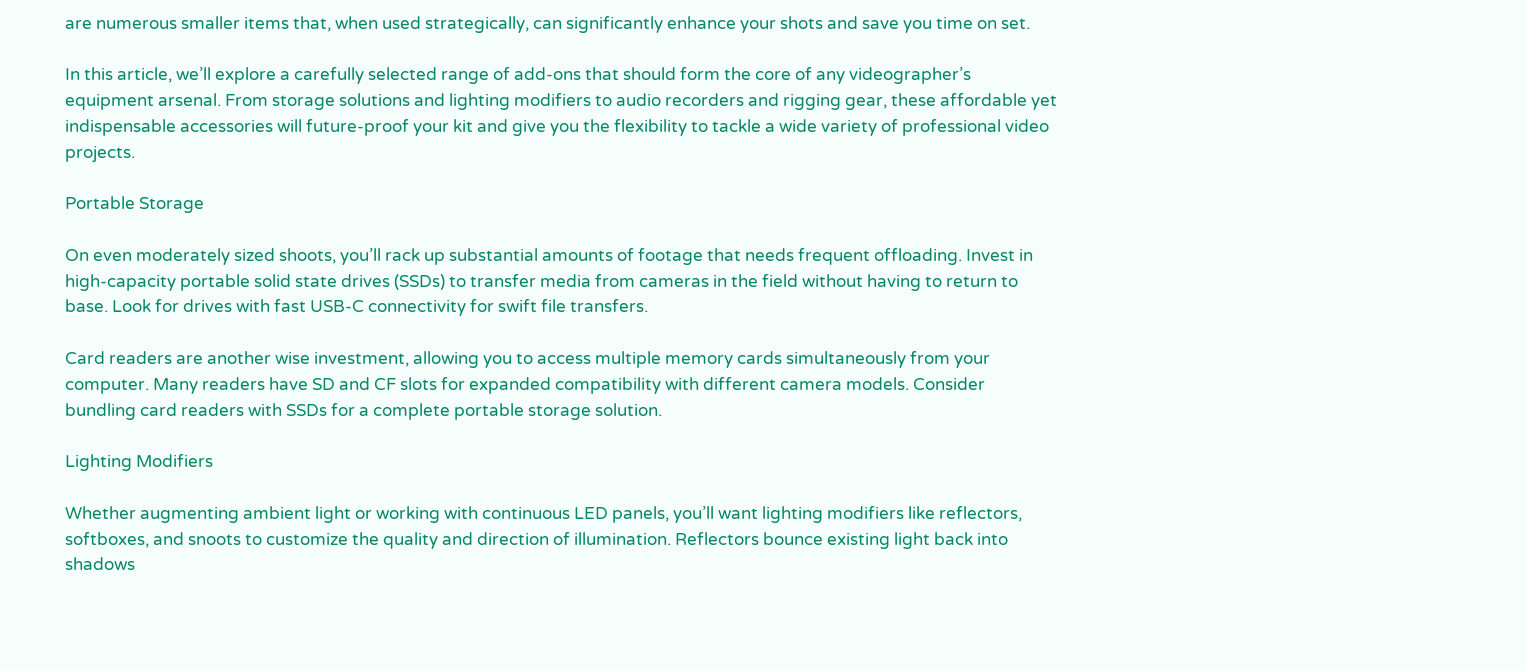are numerous smaller items that, when used strategically, can significantly enhance your shots and save you time on set.

In this article, we’ll explore a carefully selected range of add-ons that should form the core of any videographer’s equipment arsenal. From storage solutions and lighting modifiers to audio recorders and rigging gear, these affordable yet indispensable accessories will future-proof your kit and give you the flexibility to tackle a wide variety of professional video projects.

Portable Storage

On even moderately sized shoots, you’ll rack up substantial amounts of footage that needs frequent offloading. Invest in high-capacity portable solid state drives (SSDs) to transfer media from cameras in the field without having to return to base. Look for drives with fast USB-C connectivity for swift file transfers.

Card readers are another wise investment, allowing you to access multiple memory cards simultaneously from your computer. Many readers have SD and CF slots for expanded compatibility with different camera models. Consider bundling card readers with SSDs for a complete portable storage solution.

Lighting Modifiers

Whether augmenting ambient light or working with continuous LED panels, you’ll want lighting modifiers like reflectors, softboxes, and snoots to customize the quality and direction of illumination. Reflectors bounce existing light back into shadows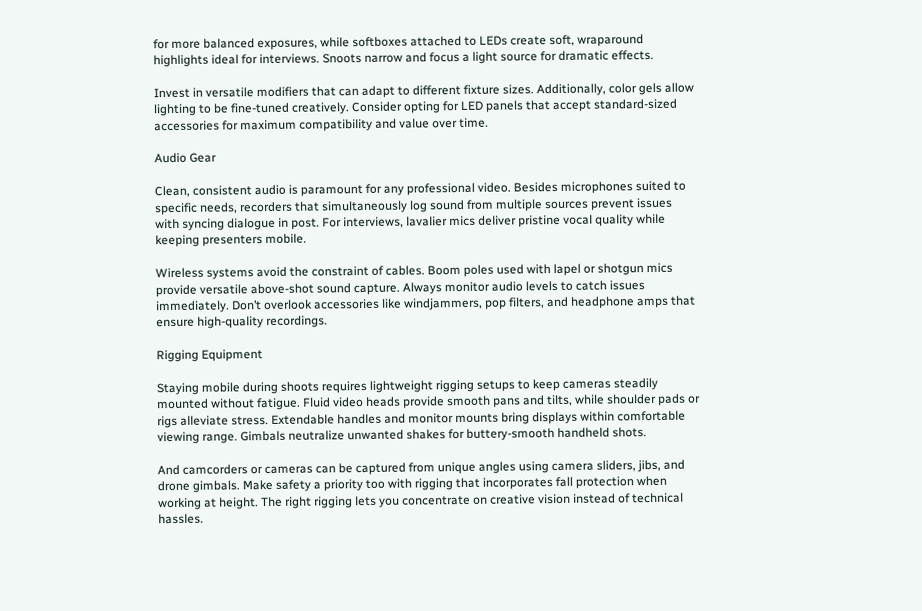for more balanced exposures, while softboxes attached to LEDs create soft, wraparound highlights ideal for interviews. Snoots narrow and focus a light source for dramatic effects.

Invest in versatile modifiers that can adapt to different fixture sizes. Additionally, color gels allow lighting to be fine-tuned creatively. Consider opting for LED panels that accept standard-sized accessories for maximum compatibility and value over time.

Audio Gear

Clean, consistent audio is paramount for any professional video. Besides microphones suited to specific needs, recorders that simultaneously log sound from multiple sources prevent issues with syncing dialogue in post. For interviews, lavalier mics deliver pristine vocal quality while keeping presenters mobile.

Wireless systems avoid the constraint of cables. Boom poles used with lapel or shotgun mics provide versatile above-shot sound capture. Always monitor audio levels to catch issues immediately. Don’t overlook accessories like windjammers, pop filters, and headphone amps that ensure high-quality recordings.

Rigging Equipment

Staying mobile during shoots requires lightweight rigging setups to keep cameras steadily mounted without fatigue. Fluid video heads provide smooth pans and tilts, while shoulder pads or rigs alleviate stress. Extendable handles and monitor mounts bring displays within comfortable viewing range. Gimbals neutralize unwanted shakes for buttery-smooth handheld shots.

And camcorders or cameras can be captured from unique angles using camera sliders, jibs, and drone gimbals. Make safety a priority too with rigging that incorporates fall protection when working at height. The right rigging lets you concentrate on creative vision instead of technical hassles.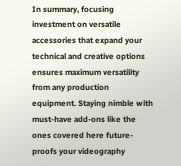In summary, focusing investment on versatile accessories that expand your technical and creative options ensures maximum versatility from any production equipment. Staying nimble with must-have add-ons like the ones covered here future-proofs your videography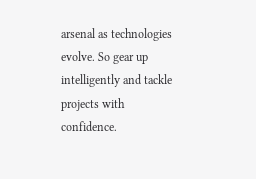arsenal as technologies evolve. So gear up intelligently and tackle projects with confidence.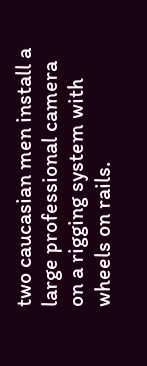two caucasian men install a large professional camera on a rigging system with wheels on rails.